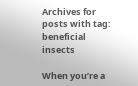Archives for posts with tag: beneficial insects

When you’re a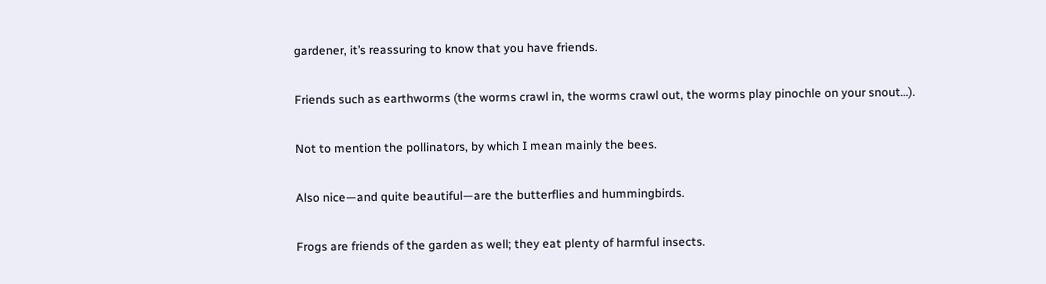gardener, it’s reassuring to know that you have friends.

Friends such as earthworms (the worms crawl in, the worms crawl out, the worms play pinochle on your snout…).

Not to mention the pollinators, by which I mean mainly the bees.

Also nice—and quite beautiful—are the butterflies and hummingbirds.

Frogs are friends of the garden as well; they eat plenty of harmful insects.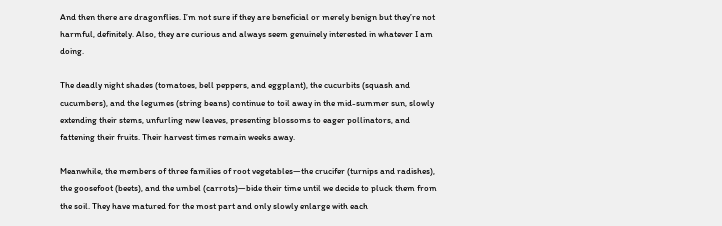And then there are dragonflies. I’m not sure if they are beneficial or merely benign but they’re not harmful, definitely. Also, they are curious and always seem genuinely interested in whatever I am doing.

The deadly night shades (tomatoes, bell peppers, and eggplant), the cucurbits (squash and cucumbers), and the legumes (string beans) continue to toil away in the mid-summer sun, slowly extending their stems, unfurling new leaves, presenting blossoms to eager pollinators, and fattening their fruits. Their harvest times remain weeks away.

Meanwhile, the members of three families of root vegetables—the crucifer (turnips and radishes), the goosefoot (beets), and the umbel (carrots)—bide their time until we decide to pluck them from the soil. They have matured for the most part and only slowly enlarge with each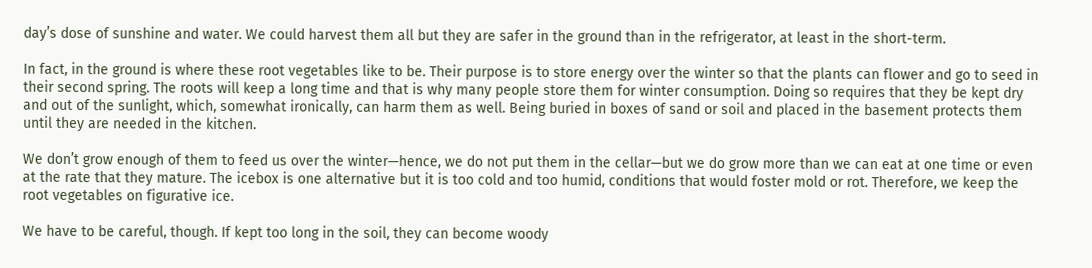day’s dose of sunshine and water. We could harvest them all but they are safer in the ground than in the refrigerator, at least in the short-term.

In fact, in the ground is where these root vegetables like to be. Their purpose is to store energy over the winter so that the plants can flower and go to seed in their second spring. The roots will keep a long time and that is why many people store them for winter consumption. Doing so requires that they be kept dry and out of the sunlight, which, somewhat ironically, can harm them as well. Being buried in boxes of sand or soil and placed in the basement protects them until they are needed in the kitchen.

We don’t grow enough of them to feed us over the winter—hence, we do not put them in the cellar—but we do grow more than we can eat at one time or even at the rate that they mature. The icebox is one alternative but it is too cold and too humid, conditions that would foster mold or rot. Therefore, we keep the root vegetables on figurative ice.

We have to be careful, though. If kept too long in the soil, they can become woody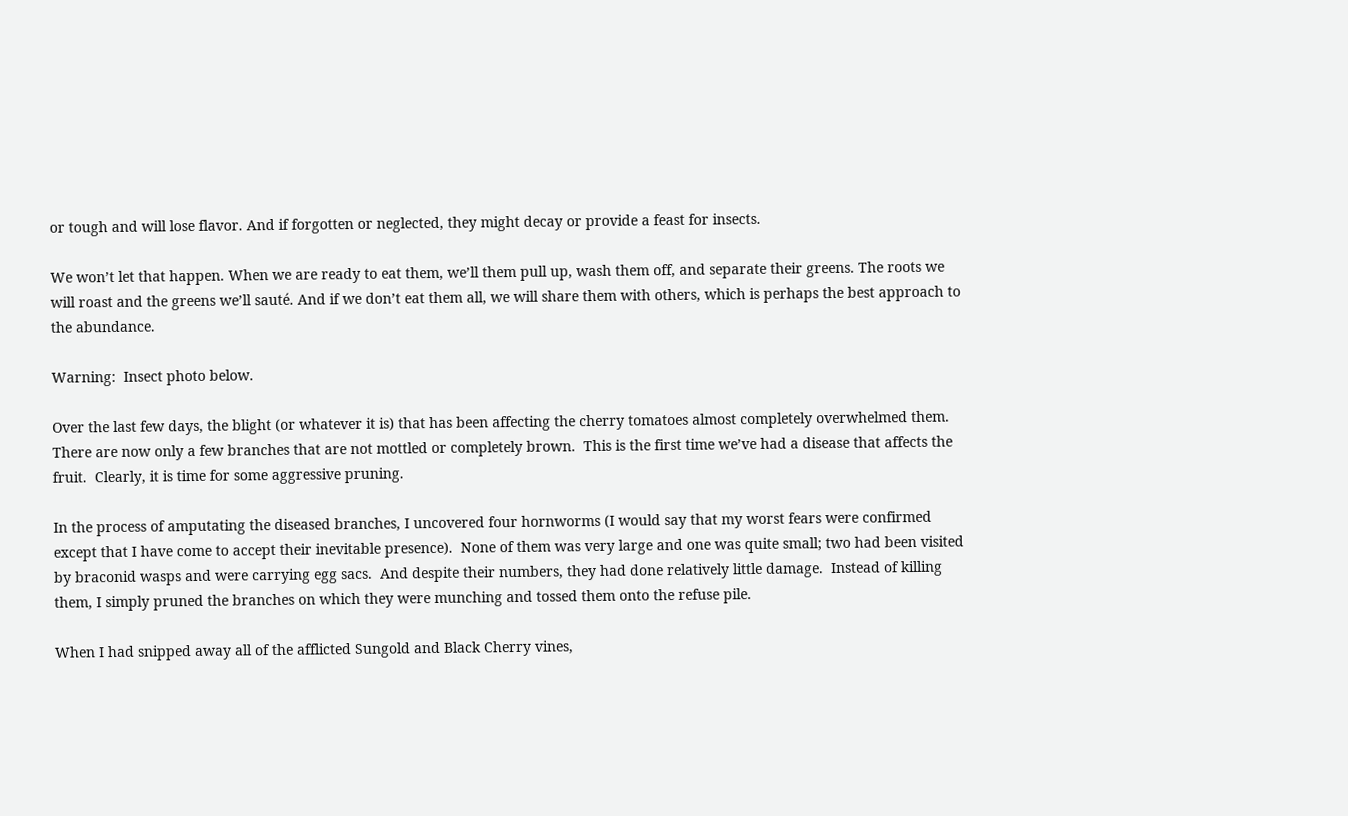or tough and will lose flavor. And if forgotten or neglected, they might decay or provide a feast for insects.

We won’t let that happen. When we are ready to eat them, we’ll them pull up, wash them off, and separate their greens. The roots we will roast and the greens we’ll sauté. And if we don’t eat them all, we will share them with others, which is perhaps the best approach to the abundance.

Warning:  Insect photo below.

Over the last few days, the blight (or whatever it is) that has been affecting the cherry tomatoes almost completely overwhelmed them.  There are now only a few branches that are not mottled or completely brown.  This is the first time we’ve had a disease that affects the fruit.  Clearly, it is time for some aggressive pruning.

In the process of amputating the diseased branches, I uncovered four hornworms (I would say that my worst fears were confirmed except that I have come to accept their inevitable presence).  None of them was very large and one was quite small; two had been visited by braconid wasps and were carrying egg sacs.  And despite their numbers, they had done relatively little damage.  Instead of killing them, I simply pruned the branches on which they were munching and tossed them onto the refuse pile.

When I had snipped away all of the afflicted Sungold and Black Cherry vines,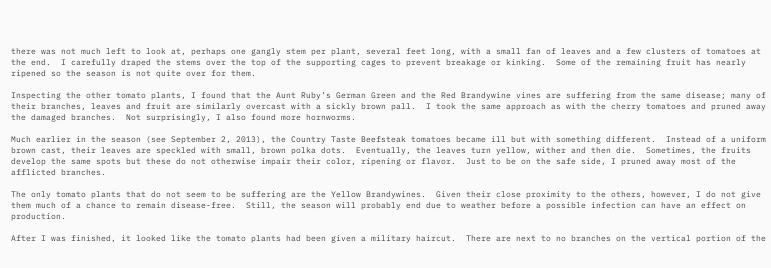there was not much left to look at, perhaps one gangly stem per plant, several feet long, with a small fan of leaves and a few clusters of tomatoes at the end.  I carefully draped the stems over the top of the supporting cages to prevent breakage or kinking.  Some of the remaining fruit has nearly ripened so the season is not quite over for them.

Inspecting the other tomato plants, I found that the Aunt Ruby’s German Green and the Red Brandywine vines are suffering from the same disease; many of their branches, leaves and fruit are similarly overcast with a sickly brown pall.  I took the same approach as with the cherry tomatoes and pruned away the damaged branches.  Not surprisingly, I also found more hornworms.

Much earlier in the season (see September 2, 2013), the Country Taste Beefsteak tomatoes became ill but with something different.  Instead of a uniform brown cast, their leaves are speckled with small, brown polka dots.  Eventually, the leaves turn yellow, wither and then die.  Sometimes, the fruits develop the same spots but these do not otherwise impair their color, ripening or flavor.  Just to be on the safe side, I pruned away most of the afflicted branches.

The only tomato plants that do not seem to be suffering are the Yellow Brandywines.  Given their close proximity to the others, however, I do not give them much of a chance to remain disease-free.  Still, the season will probably end due to weather before a possible infection can have an effect on production.

After I was finished, it looked like the tomato plants had been given a military haircut.  There are next to no branches on the vertical portion of the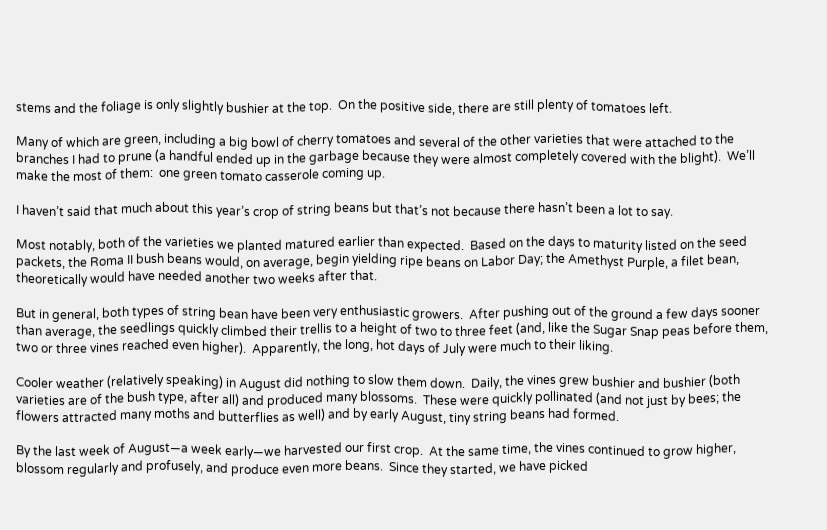stems and the foliage is only slightly bushier at the top.  On the positive side, there are still plenty of tomatoes left.

Many of which are green, including a big bowl of cherry tomatoes and several of the other varieties that were attached to the branches I had to prune (a handful ended up in the garbage because they were almost completely covered with the blight).  We’ll make the most of them:  one green tomato casserole coming up.

I haven’t said that much about this year’s crop of string beans but that’s not because there hasn’t been a lot to say.

Most notably, both of the varieties we planted matured earlier than expected.  Based on the days to maturity listed on the seed packets, the Roma II bush beans would, on average, begin yielding ripe beans on Labor Day; the Amethyst Purple, a filet bean, theoretically would have needed another two weeks after that.

But in general, both types of string bean have been very enthusiastic growers.  After pushing out of the ground a few days sooner than average, the seedlings quickly climbed their trellis to a height of two to three feet (and, like the Sugar Snap peas before them, two or three vines reached even higher).  Apparently, the long, hot days of July were much to their liking.

Cooler weather (relatively speaking) in August did nothing to slow them down.  Daily, the vines grew bushier and bushier (both varieties are of the bush type, after all) and produced many blossoms.  These were quickly pollinated (and not just by bees; the flowers attracted many moths and butterflies as well) and by early August, tiny string beans had formed.

By the last week of August—a week early—we harvested our first crop.  At the same time, the vines continued to grow higher, blossom regularly and profusely, and produce even more beans.  Since they started, we have picked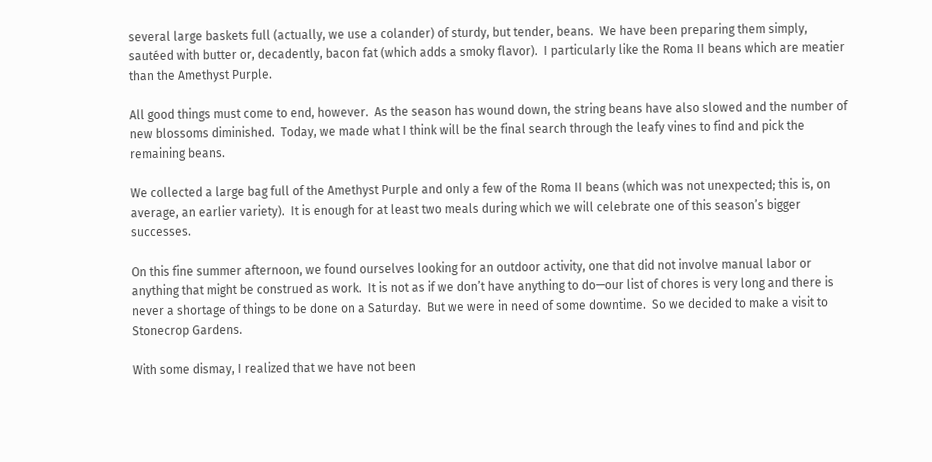several large baskets full (actually, we use a colander) of sturdy, but tender, beans.  We have been preparing them simply, sautéed with butter or, decadently, bacon fat (which adds a smoky flavor).  I particularly like the Roma II beans which are meatier than the Amethyst Purple.

All good things must come to end, however.  As the season has wound down, the string beans have also slowed and the number of new blossoms diminished.  Today, we made what I think will be the final search through the leafy vines to find and pick the remaining beans.

We collected a large bag full of the Amethyst Purple and only a few of the Roma II beans (which was not unexpected; this is, on average, an earlier variety).  It is enough for at least two meals during which we will celebrate one of this season’s bigger successes.

On this fine summer afternoon, we found ourselves looking for an outdoor activity, one that did not involve manual labor or anything that might be construed as work.  It is not as if we don’t have anything to do—our list of chores is very long and there is never a shortage of things to be done on a Saturday.  But we were in need of some downtime.  So we decided to make a visit to Stonecrop Gardens.

With some dismay, I realized that we have not been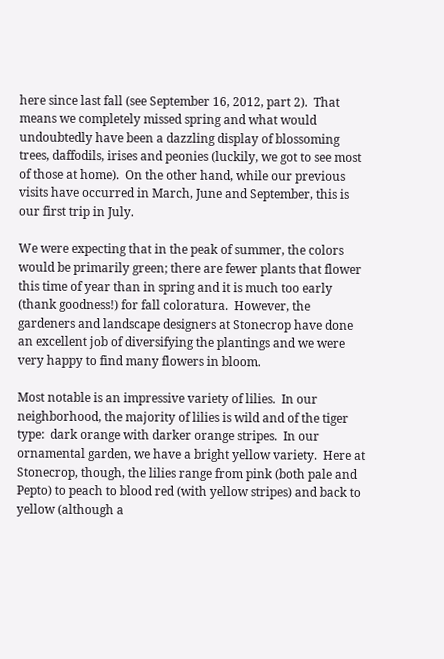here since last fall (see September 16, 2012, part 2).  That means we completely missed spring and what would undoubtedly have been a dazzling display of blossoming trees, daffodils, irises and peonies (luckily, we got to see most of those at home).  On the other hand, while our previous visits have occurred in March, June and September, this is our first trip in July.

We were expecting that in the peak of summer, the colors would be primarily green; there are fewer plants that flower this time of year than in spring and it is much too early (thank goodness!) for fall coloratura.  However, the gardeners and landscape designers at Stonecrop have done an excellent job of diversifying the plantings and we were very happy to find many flowers in bloom.

Most notable is an impressive variety of lilies.  In our neighborhood, the majority of lilies is wild and of the tiger type:  dark orange with darker orange stripes.  In our ornamental garden, we have a bright yellow variety.  Here at Stonecrop, though, the lilies range from pink (both pale and Pepto) to peach to blood red (with yellow stripes) and back to yellow (although a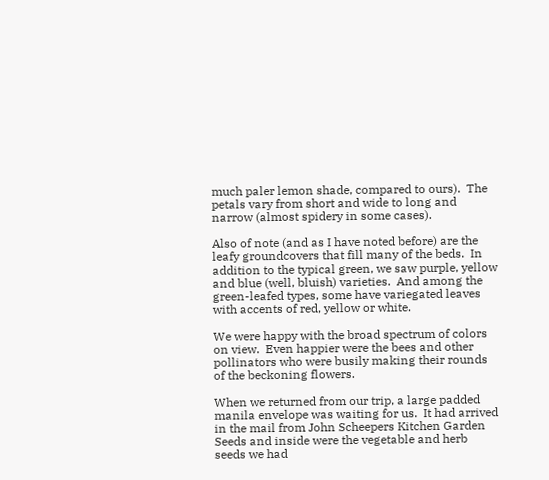much paler lemon shade, compared to ours).  The petals vary from short and wide to long and narrow (almost spidery in some cases).

Also of note (and as I have noted before) are the leafy groundcovers that fill many of the beds.  In addition to the typical green, we saw purple, yellow and blue (well, bluish) varieties.  And among the green-leafed types, some have variegated leaves with accents of red, yellow or white.

We were happy with the broad spectrum of colors on view.  Even happier were the bees and other pollinators who were busily making their rounds of the beckoning flowers.

When we returned from our trip, a large padded manila envelope was waiting for us.  It had arrived in the mail from John Scheepers Kitchen Garden Seeds and inside were the vegetable and herb seeds we had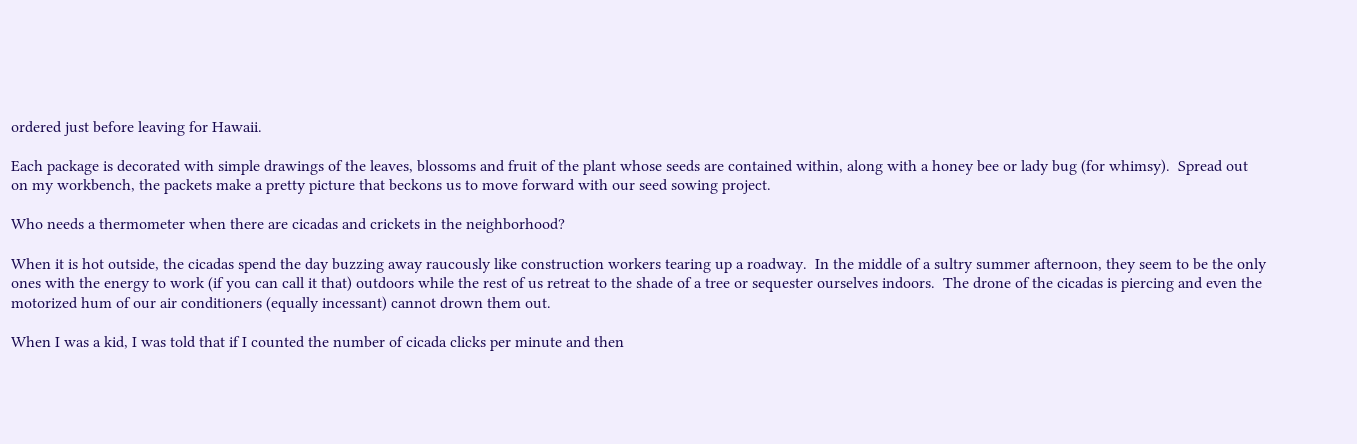ordered just before leaving for Hawaii.

Each package is decorated with simple drawings of the leaves, blossoms and fruit of the plant whose seeds are contained within, along with a honey bee or lady bug (for whimsy).  Spread out on my workbench, the packets make a pretty picture that beckons us to move forward with our seed sowing project.

Who needs a thermometer when there are cicadas and crickets in the neighborhood?

When it is hot outside, the cicadas spend the day buzzing away raucously like construction workers tearing up a roadway.  In the middle of a sultry summer afternoon, they seem to be the only ones with the energy to work (if you can call it that) outdoors while the rest of us retreat to the shade of a tree or sequester ourselves indoors.  The drone of the cicadas is piercing and even the motorized hum of our air conditioners (equally incessant) cannot drown them out.

When I was a kid, I was told that if I counted the number of cicada clicks per minute and then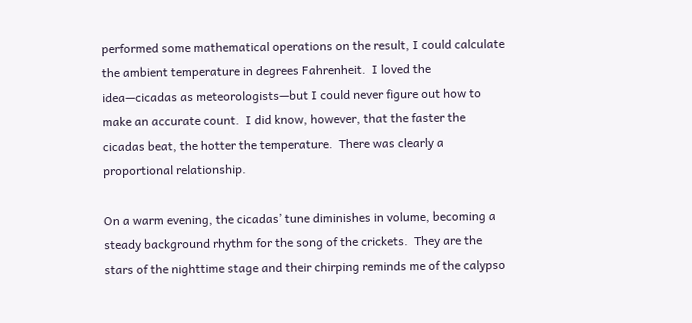performed some mathematical operations on the result, I could calculate the ambient temperature in degrees Fahrenheit.  I loved the idea—cicadas as meteorologists—but I could never figure out how to make an accurate count.  I did know, however, that the faster the cicadas beat, the hotter the temperature.  There was clearly a proportional relationship.

On a warm evening, the cicadas’ tune diminishes in volume, becoming a steady background rhythm for the song of the crickets.  They are the stars of the nighttime stage and their chirping reminds me of the calypso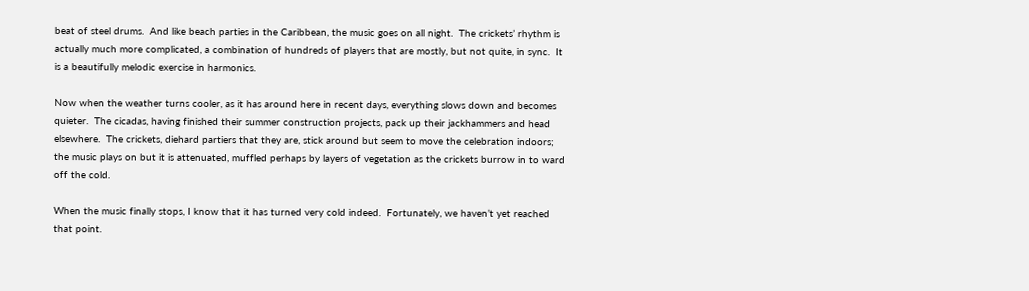beat of steel drums.  And like beach parties in the Caribbean, the music goes on all night.  The crickets’ rhythm is actually much more complicated, a combination of hundreds of players that are mostly, but not quite, in sync.  It is a beautifully melodic exercise in harmonics.

Now when the weather turns cooler, as it has around here in recent days, everything slows down and becomes quieter.  The cicadas, having finished their summer construction projects, pack up their jackhammers and head elsewhere.  The crickets, diehard partiers that they are, stick around but seem to move the celebration indoors; the music plays on but it is attenuated, muffled perhaps by layers of vegetation as the crickets burrow in to ward off the cold.

When the music finally stops, I know that it has turned very cold indeed.  Fortunately, we haven’t yet reached that point.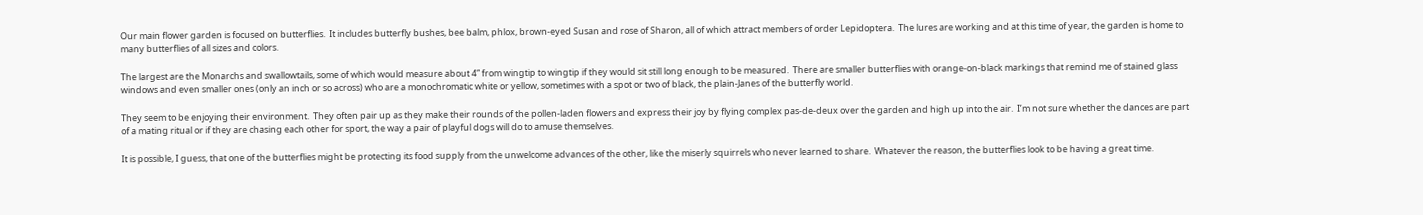Our main flower garden is focused on butterflies.  It includes butterfly bushes, bee balm, phlox, brown-eyed Susan and rose of Sharon, all of which attract members of order Lepidoptera.  The lures are working and at this time of year, the garden is home to many butterflies of all sizes and colors.

The largest are the Monarchs and swallowtails, some of which would measure about 4” from wingtip to wingtip if they would sit still long enough to be measured.  There are smaller butterflies with orange-on-black markings that remind me of stained glass windows and even smaller ones (only an inch or so across) who are a monochromatic white or yellow, sometimes with a spot or two of black, the plain-Janes of the butterfly world.

They seem to be enjoying their environment.  They often pair up as they make their rounds of the pollen-laden flowers and express their joy by flying complex pas-de-deux over the garden and high up into the air.  I’m not sure whether the dances are part of a mating ritual or if they are chasing each other for sport, the way a pair of playful dogs will do to amuse themselves.

It is possible, I guess, that one of the butterflies might be protecting its food supply from the unwelcome advances of the other, like the miserly squirrels who never learned to share.  Whatever the reason, the butterflies look to be having a great time.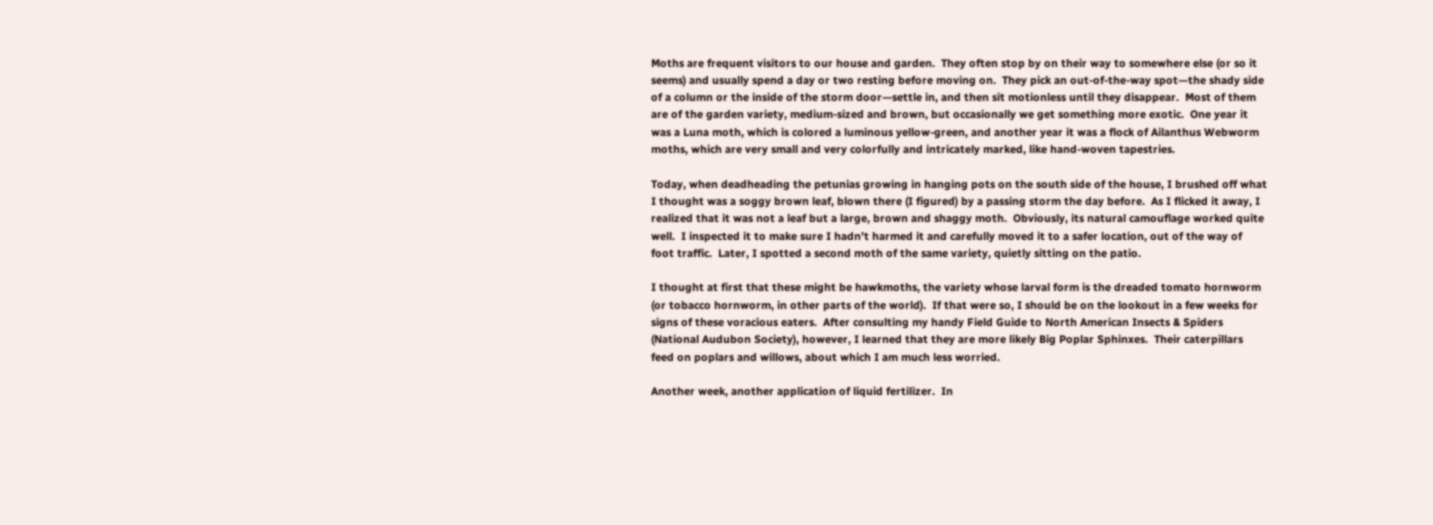Moths are frequent visitors to our house and garden.  They often stop by on their way to somewhere else (or so it seems) and usually spend a day or two resting before moving on.  They pick an out-of-the-way spot—the shady side of a column or the inside of the storm door—settle in, and then sit motionless until they disappear.  Most of them are of the garden variety, medium-sized and brown, but occasionally we get something more exotic.  One year it was a Luna moth, which is colored a luminous yellow-green, and another year it was a flock of Ailanthus Webworm moths, which are very small and very colorfully and intricately marked, like hand-woven tapestries.

Today, when deadheading the petunias growing in hanging pots on the south side of the house, I brushed off what I thought was a soggy brown leaf, blown there (I figured) by a passing storm the day before.  As I flicked it away, I realized that it was not a leaf but a large, brown and shaggy moth.  Obviously, its natural camouflage worked quite well.  I inspected it to make sure I hadn’t harmed it and carefully moved it to a safer location, out of the way of foot traffic.  Later, I spotted a second moth of the same variety, quietly sitting on the patio.

I thought at first that these might be hawkmoths, the variety whose larval form is the dreaded tomato hornworm (or tobacco hornworm, in other parts of the world).  If that were so, I should be on the lookout in a few weeks for signs of these voracious eaters.  After consulting my handy Field Guide to North American Insects & Spiders (National Audubon Society), however, I learned that they are more likely Big Poplar Sphinxes.  Their caterpillars feed on poplars and willows, about which I am much less worried.

Another week, another application of liquid fertilizer.  In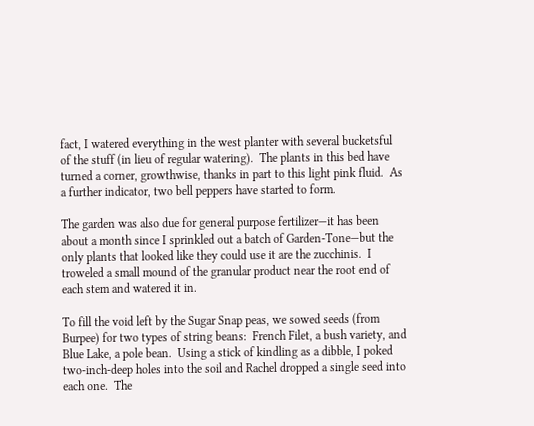fact, I watered everything in the west planter with several bucketsful of the stuff (in lieu of regular watering).  The plants in this bed have turned a corner, growthwise, thanks in part to this light pink fluid.  As a further indicator, two bell peppers have started to form.

The garden was also due for general purpose fertilizer—it has been about a month since I sprinkled out a batch of Garden-Tone—but the only plants that looked like they could use it are the zucchinis.  I troweled a small mound of the granular product near the root end of each stem and watered it in.

To fill the void left by the Sugar Snap peas, we sowed seeds (from Burpee) for two types of string beans:  French Filet, a bush variety, and Blue Lake, a pole bean.  Using a stick of kindling as a dibble, I poked two-inch-deep holes into the soil and Rachel dropped a single seed into each one.  The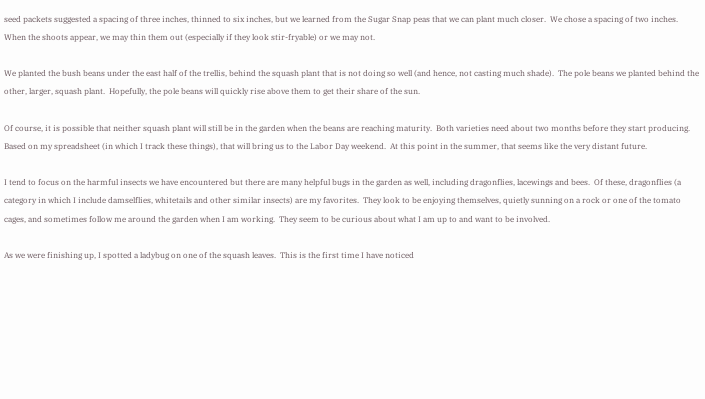seed packets suggested a spacing of three inches, thinned to six inches, but we learned from the Sugar Snap peas that we can plant much closer.  We chose a spacing of two inches.  When the shoots appear, we may thin them out (especially if they look stir-fryable) or we may not.

We planted the bush beans under the east half of the trellis, behind the squash plant that is not doing so well (and hence, not casting much shade).  The pole beans we planted behind the other, larger, squash plant.  Hopefully, the pole beans will quickly rise above them to get their share of the sun.

Of course, it is possible that neither squash plant will still be in the garden when the beans are reaching maturity.  Both varieties need about two months before they start producing.  Based on my spreadsheet (in which I track these things), that will bring us to the Labor Day weekend.  At this point in the summer, that seems like the very distant future.

I tend to focus on the harmful insects we have encountered but there are many helpful bugs in the garden as well, including dragonflies, lacewings and bees.  Of these, dragonflies (a category in which I include damselflies, whitetails and other similar insects) are my favorites.  They look to be enjoying themselves, quietly sunning on a rock or one of the tomato cages, and sometimes follow me around the garden when I am working.  They seem to be curious about what I am up to and want to be involved.

As we were finishing up, I spotted a ladybug on one of the squash leaves.  This is the first time I have noticed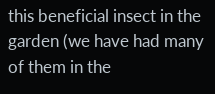this beneficial insect in the garden (we have had many of them in the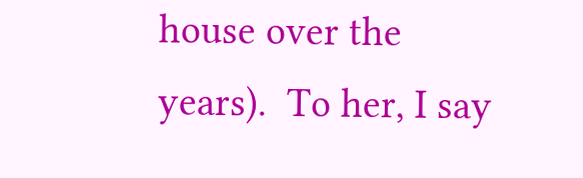house over the years).  To her, I say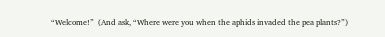“Welcome!”  (And ask, “Where were you when the aphids invaded the pea plants?”)